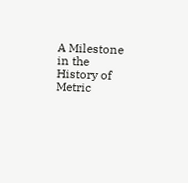A Milestone in the History of Metric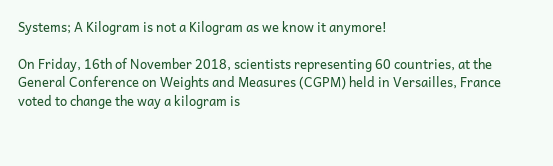Systems; A Kilogram is not a Kilogram as we know it anymore!

On Friday, 16th of November 2018, scientists representing 60 countries, at the General Conference on Weights and Measures (CGPM) held in Versailles, France voted to change the way a kilogram is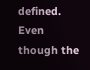defined. Even though the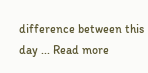difference between this day ... Read more